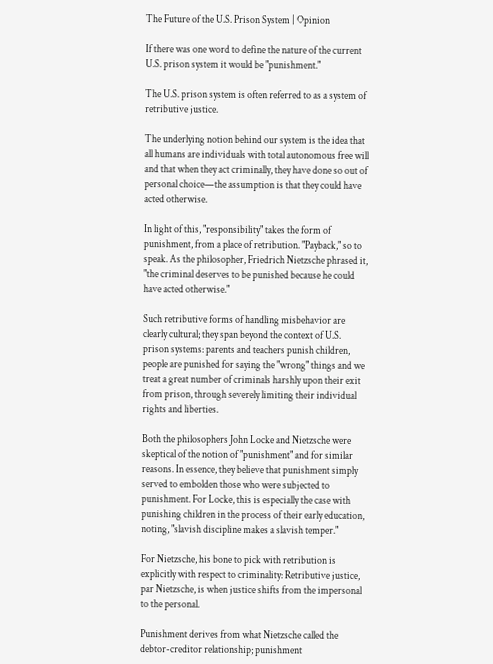The Future of the U.S. Prison System | Opinion

If there was one word to define the nature of the current U.S. prison system it would be "punishment."

The U.S. prison system is often referred to as a system of retributive justice.

The underlying notion behind our system is the idea that all humans are individuals with total autonomous free will and that when they act criminally, they have done so out of personal choice—the assumption is that they could have acted otherwise.

In light of this, "responsibility" takes the form of punishment, from a place of retribution. "Payback," so to speak. As the philosopher, Friedrich Nietzsche phrased it, "the criminal deserves to be punished because he could have acted otherwise."

Such retributive forms of handling misbehavior are clearly cultural; they span beyond the context of U.S. prison systems: parents and teachers punish children, people are punished for saying the "wrong" things and we treat a great number of criminals harshly upon their exit from prison, through severely limiting their individual rights and liberties.

Both the philosophers John Locke and Nietzsche were skeptical of the notion of "punishment" and for similar reasons. In essence, they believe that punishment simply served to embolden those who were subjected to punishment. For Locke, this is especially the case with punishing children in the process of their early education, noting, "slavish discipline makes a slavish temper."

For Nietzsche, his bone to pick with retribution is explicitly with respect to criminality: Retributive justice, par Nietzsche, is when justice shifts from the impersonal to the personal.

Punishment derives from what Nietzsche called the debtor-creditor relationship; punishment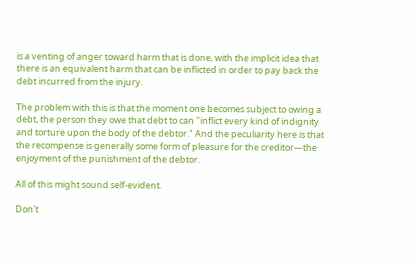is a venting of anger toward harm that is done, with the implicit idea that there is an equivalent harm that can be inflicted in order to pay back the debt incurred from the injury.

The problem with this is that the moment one becomes subject to owing a debt, the person they owe that debt to can "inflict every kind of indignity and torture upon the body of the debtor." And the peculiarity here is that the recompense is generally some form of pleasure for the creditor—the enjoyment of the punishment of the debtor.

All of this might sound self-evident.

Don't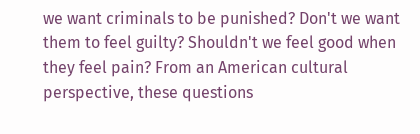we want criminals to be punished? Don't we want them to feel guilty? Shouldn't we feel good when they feel pain? From an American cultural perspective, these questions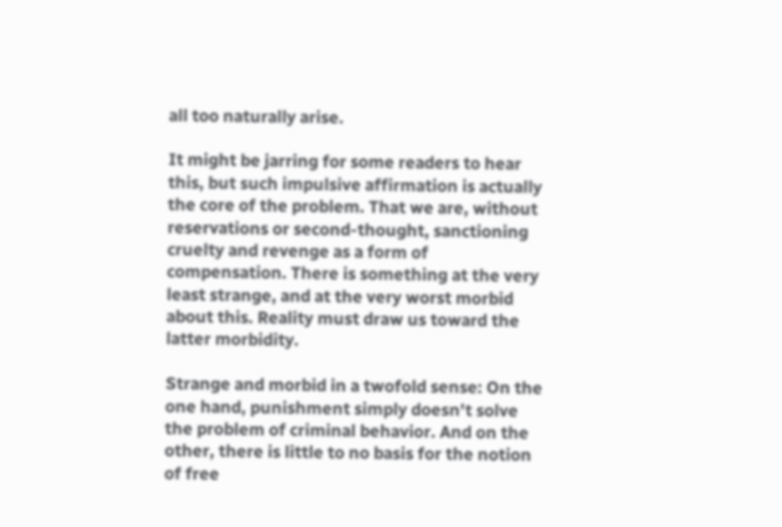all too naturally arise.

It might be jarring for some readers to hear this, but such impulsive affirmation is actually the core of the problem. That we are, without reservations or second-thought, sanctioning cruelty and revenge as a form of compensation. There is something at the very least strange, and at the very worst morbid about this. Reality must draw us toward the latter morbidity.

Strange and morbid in a twofold sense: On the one hand, punishment simply doesn't solve the problem of criminal behavior. And on the other, there is little to no basis for the notion of free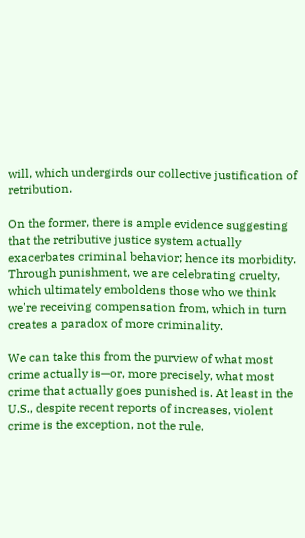will, which undergirds our collective justification of retribution.

On the former, there is ample evidence suggesting that the retributive justice system actually exacerbates criminal behavior; hence its morbidity. Through punishment, we are celebrating cruelty, which ultimately emboldens those who we think we're receiving compensation from, which in turn creates a paradox of more criminality.

We can take this from the purview of what most crime actually is—or, more precisely, what most crime that actually goes punished is. At least in the U.S., despite recent reports of increases, violent crime is the exception, not the rule.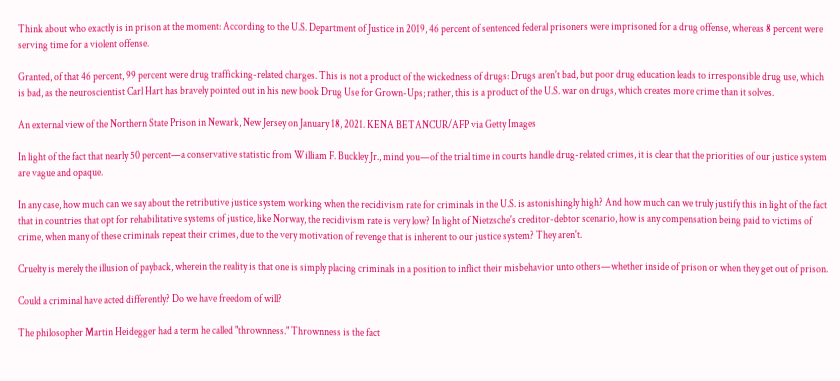Think about who exactly is in prison at the moment: According to the U.S. Department of Justice in 2019, 46 percent of sentenced federal prisoners were imprisoned for a drug offense, whereas 8 percent were serving time for a violent offense.

Granted, of that 46 percent, 99 percent were drug trafficking-related charges. This is not a product of the wickedness of drugs: Drugs aren't bad, but poor drug education leads to irresponsible drug use, which is bad, as the neuroscientist Carl Hart has bravely pointed out in his new book Drug Use for Grown-Ups; rather, this is a product of the U.S. war on drugs, which creates more crime than it solves.

An external view of the Northern State Prison in Newark, New Jersey on January 18, 2021. KENA BETANCUR/AFP via Getty Images

In light of the fact that nearly 50 percent—a conservative statistic from William F. Buckley Jr., mind you—of the trial time in courts handle drug-related crimes, it is clear that the priorities of our justice system are vague and opaque.

In any case, how much can we say about the retributive justice system working when the recidivism rate for criminals in the U.S. is astonishingly high? And how much can we truly justify this in light of the fact that in countries that opt for rehabilitative systems of justice, like Norway, the recidivism rate is very low? In light of Nietzsche's creditor-debtor scenario, how is any compensation being paid to victims of crime, when many of these criminals repeat their crimes, due to the very motivation of revenge that is inherent to our justice system? They aren't.

Cruelty is merely the illusion of payback, wherein the reality is that one is simply placing criminals in a position to inflict their misbehavior unto others—whether inside of prison or when they get out of prison.

Could a criminal have acted differently? Do we have freedom of will?

The philosopher Martin Heidegger had a term he called "thrownness." Thrownness is the fact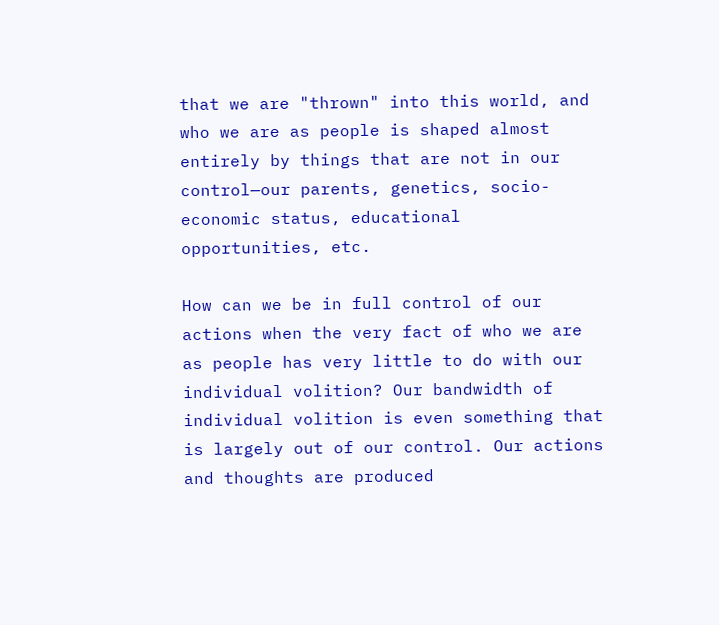that we are "thrown" into this world, and who we are as people is shaped almost entirely by things that are not in our control—our parents, genetics, socio-economic status, educational opportunities, etc.

How can we be in full control of our actions when the very fact of who we are as people has very little to do with our individual volition? Our bandwidth of individual volition is even something that is largely out of our control. Our actions and thoughts are produced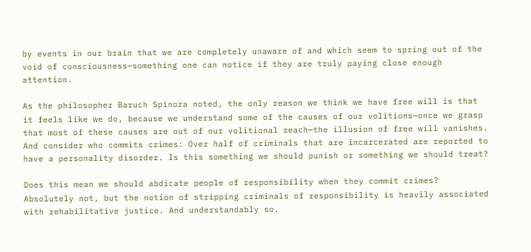by events in our brain that we are completely unaware of and which seem to spring out of the void of consciousness—something one can notice if they are truly paying close enough attention.

As the philosopher Baruch Spinoza noted, the only reason we think we have free will is that it feels like we do, because we understand some of the causes of our volitions—once we grasp that most of these causes are out of our volitional reach—the illusion of free will vanishes. And consider who commits crimes: Over half of criminals that are incarcerated are reported to have a personality disorder. Is this something we should punish or something we should treat?

Does this mean we should abdicate people of responsibility when they commit crimes? Absolutely not, but the notion of stripping criminals of responsibility is heavily associated with rehabilitative justice. And understandably so.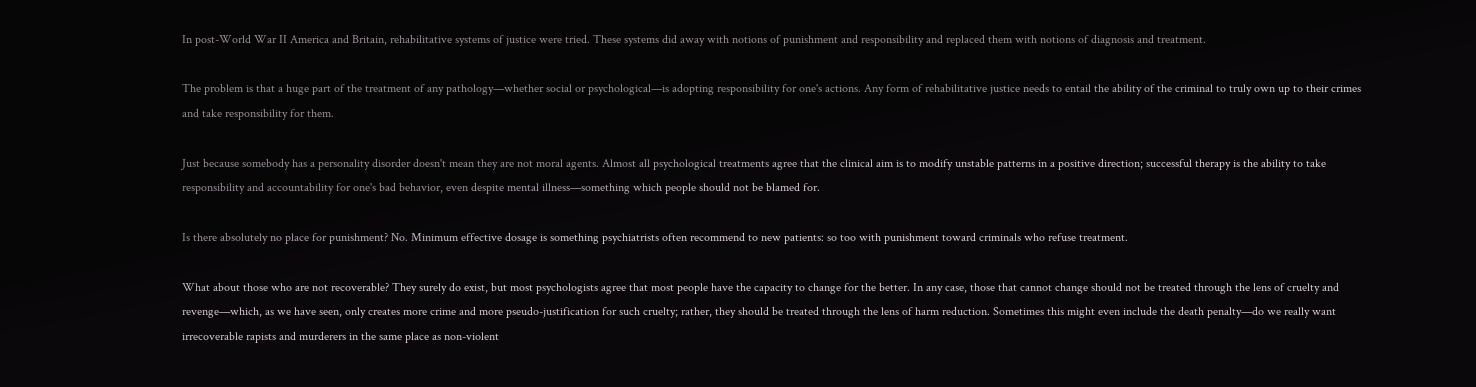In post-World War II America and Britain, rehabilitative systems of justice were tried. These systems did away with notions of punishment and responsibility and replaced them with notions of diagnosis and treatment.

The problem is that a huge part of the treatment of any pathology—whether social or psychological—is adopting responsibility for one's actions. Any form of rehabilitative justice needs to entail the ability of the criminal to truly own up to their crimes and take responsibility for them.

Just because somebody has a personality disorder doesn't mean they are not moral agents. Almost all psychological treatments agree that the clinical aim is to modify unstable patterns in a positive direction; successful therapy is the ability to take responsibility and accountability for one's bad behavior, even despite mental illness—something which people should not be blamed for.

Is there absolutely no place for punishment? No. Minimum effective dosage is something psychiatrists often recommend to new patients: so too with punishment toward criminals who refuse treatment.

What about those who are not recoverable? They surely do exist, but most psychologists agree that most people have the capacity to change for the better. In any case, those that cannot change should not be treated through the lens of cruelty and revenge—which, as we have seen, only creates more crime and more pseudo-justification for such cruelty; rather, they should be treated through the lens of harm reduction. Sometimes this might even include the death penalty—do we really want irrecoverable rapists and murderers in the same place as non-violent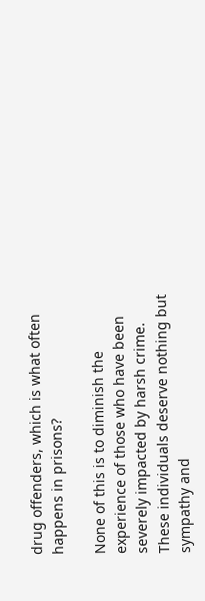drug offenders, which is what often happens in prisons?

None of this is to diminish the experience of those who have been severely impacted by harsh crime. These individuals deserve nothing but sympathy and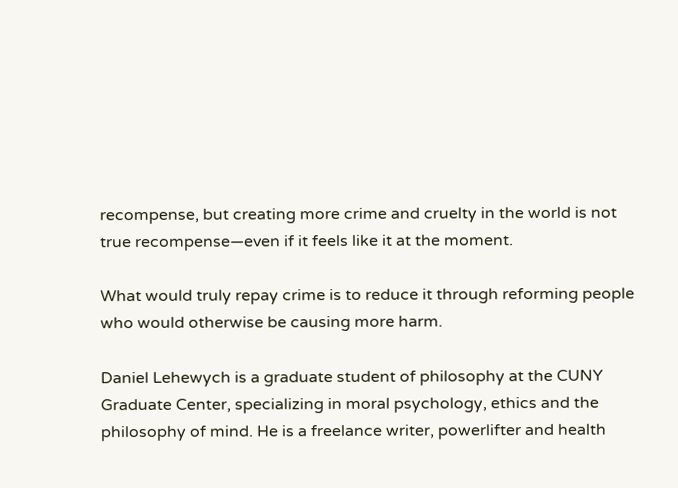recompense, but creating more crime and cruelty in the world is not true recompense—even if it feels like it at the moment.

What would truly repay crime is to reduce it through reforming people who would otherwise be causing more harm.

Daniel Lehewych is a graduate student of philosophy at the CUNY Graduate Center, specializing in moral psychology, ethics and the philosophy of mind. He is a freelance writer, powerlifter and health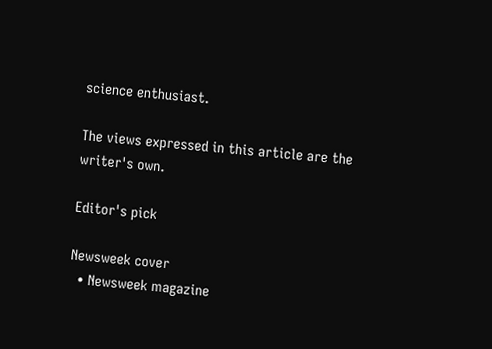science enthusiast.

The views expressed in this article are the writer's own.

Editor's pick

Newsweek cover
  • Newsweek magazine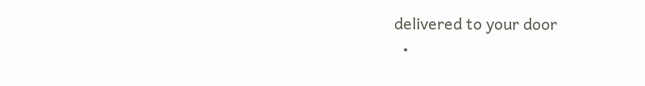delivered to your door
  •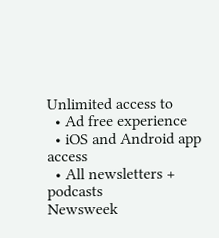Unlimited access to
  • Ad free experience
  • iOS and Android app access
  • All newsletters + podcasts
Newsweek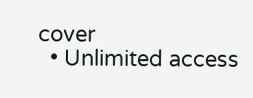cover
  • Unlimited access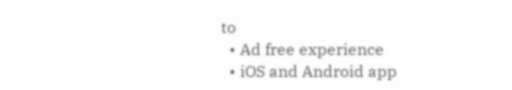to
  • Ad free experience
  • iOS and Android app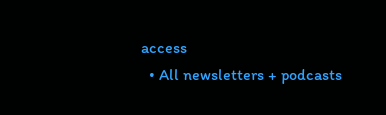access
  • All newsletters + podcasts